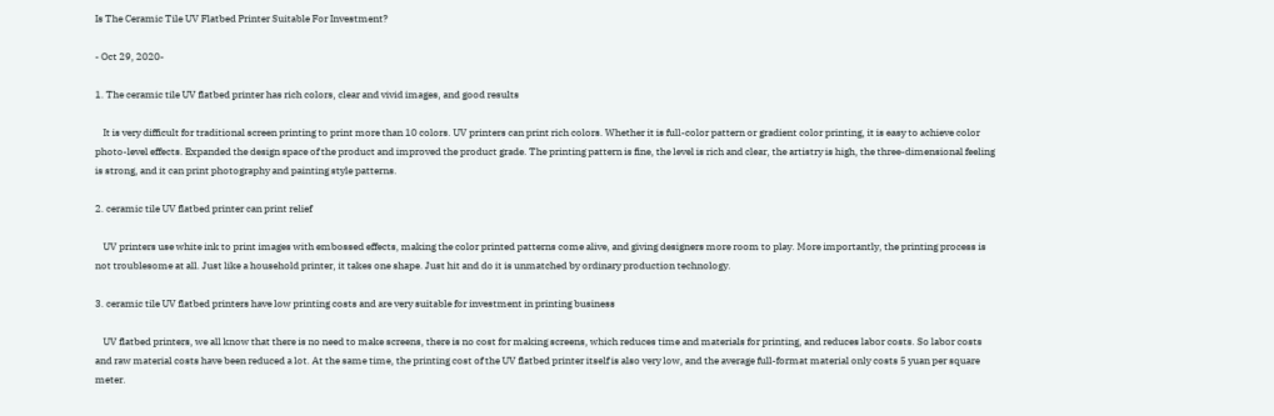Is The Ceramic Tile UV Flatbed Printer Suitable For Investment?

- Oct 29, 2020-

1. The ceramic tile UV flatbed printer has rich colors, clear and vivid images, and good results

    It is very difficult for traditional screen printing to print more than 10 colors. UV printers can print rich colors. Whether it is full-color pattern or gradient color printing, it is easy to achieve color photo-level effects. Expanded the design space of the product and improved the product grade. The printing pattern is fine, the level is rich and clear, the artistry is high, the three-dimensional feeling is strong, and it can print photography and painting style patterns.

2. ceramic tile UV flatbed printer can print relief

    UV printers use white ink to print images with embossed effects, making the color printed patterns come alive, and giving designers more room to play. More importantly, the printing process is not troublesome at all. Just like a household printer, it takes one shape. Just hit and do it is unmatched by ordinary production technology.

3. ceramic tile UV flatbed printers have low printing costs and are very suitable for investment in printing business

    UV flatbed printers, we all know that there is no need to make screens, there is no cost for making screens, which reduces time and materials for printing, and reduces labor costs. So labor costs and raw material costs have been reduced a lot. At the same time, the printing cost of the UV flatbed printer itself is also very low, and the average full-format material only costs 5 yuan per square meter.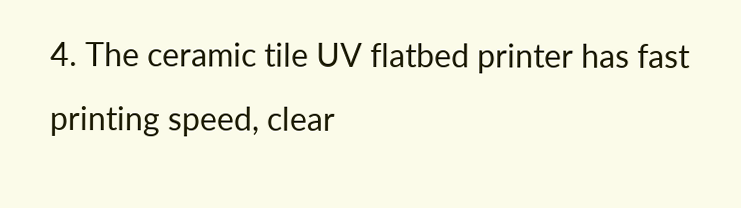4. The ceramic tile UV flatbed printer has fast printing speed, clear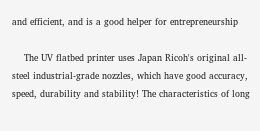and efficient, and is a good helper for entrepreneurship

    The UV flatbed printer uses Japan Ricoh's original all-steel industrial-grade nozzles, which have good accuracy, speed, durability and stability! The characteristics of long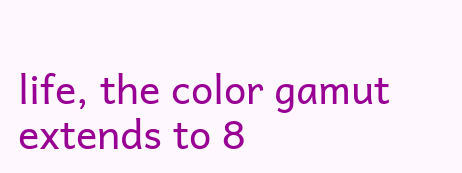life, the color gamut extends to 8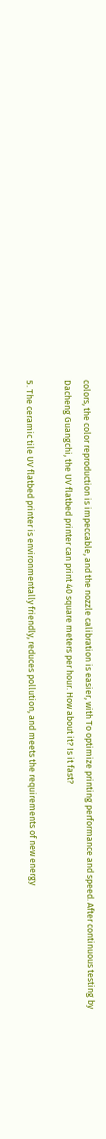colors, the color reproduction is impeccable, and the nozzle calibration is easier, with To optimize printing performance and speed. After continuous testing by Dacheng Guangchi, the UV flatbed printer can print 40 square meters per hour. How about it? Is it fast?

5. The ceramic tile UV flatbed printer is environmentally friendly, reduces pollution, and meets the requirements of new energy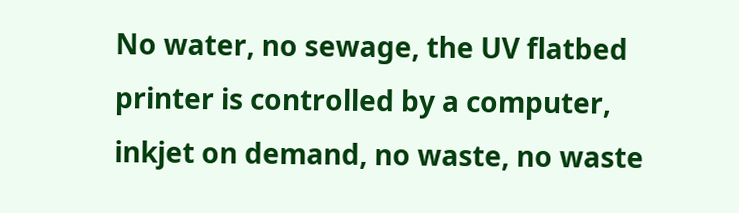No water, no sewage, the UV flatbed printer is controlled by a computer, inkjet on demand, no waste, no waste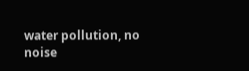water pollution, no noise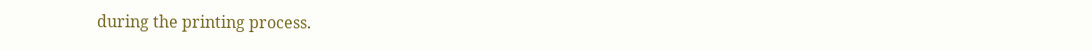during the printing process.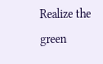Realize the green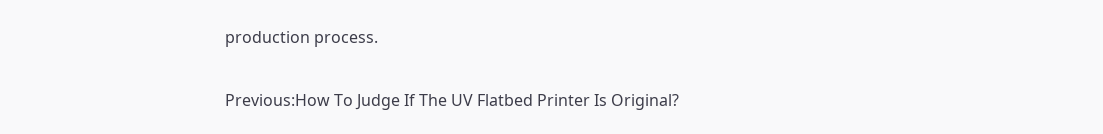production process.


Previous:How To Judge If The UV Flatbed Printer Is Original?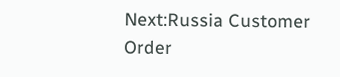Next:Russia Customer Order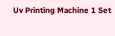Uv Printing Machine 1 Set